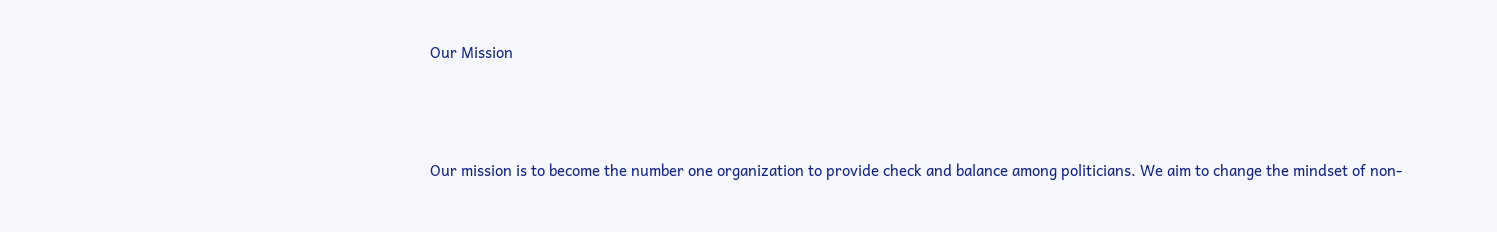Our Mission



Our mission is to become the number one organization to provide check and balance among politicians. We aim to change the mindset of non-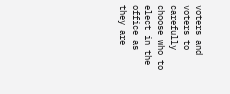voters and voters to carefully choose who to elect in the office as they are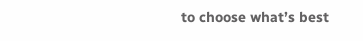to choose what’s best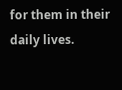for them in their daily lives.